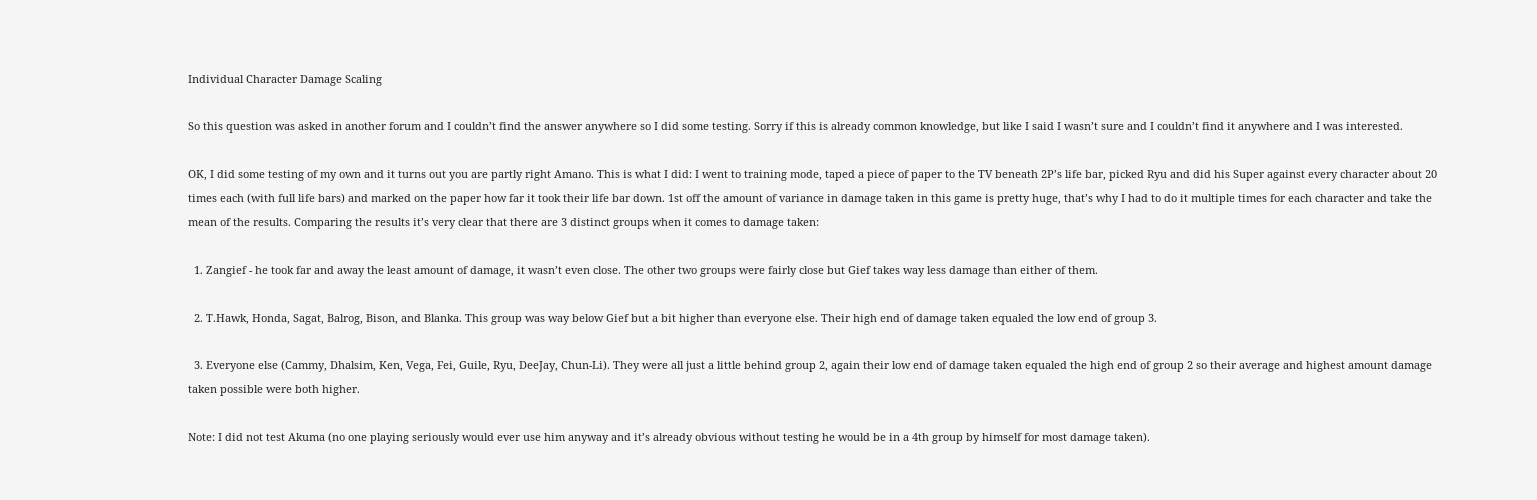Individual Character Damage Scaling

So this question was asked in another forum and I couldn’t find the answer anywhere so I did some testing. Sorry if this is already common knowledge, but like I said I wasn’t sure and I couldn’t find it anywhere and I was interested.

OK, I did some testing of my own and it turns out you are partly right Amano. This is what I did: I went to training mode, taped a piece of paper to the TV beneath 2P’s life bar, picked Ryu and did his Super against every character about 20 times each (with full life bars) and marked on the paper how far it took their life bar down. 1st off the amount of variance in damage taken in this game is pretty huge, that’s why I had to do it multiple times for each character and take the mean of the results. Comparing the results it’s very clear that there are 3 distinct groups when it comes to damage taken:

  1. Zangief - he took far and away the least amount of damage, it wasn’t even close. The other two groups were fairly close but Gief takes way less damage than either of them.

  2. T.Hawk, Honda, Sagat, Balrog, Bison, and Blanka. This group was way below Gief but a bit higher than everyone else. Their high end of damage taken equaled the low end of group 3.

  3. Everyone else (Cammy, Dhalsim, Ken, Vega, Fei, Guile, Ryu, DeeJay, Chun-Li). They were all just a little behind group 2, again their low end of damage taken equaled the high end of group 2 so their average and highest amount damage taken possible were both higher.

Note: I did not test Akuma (no one playing seriously would ever use him anyway and it’s already obvious without testing he would be in a 4th group by himself for most damage taken).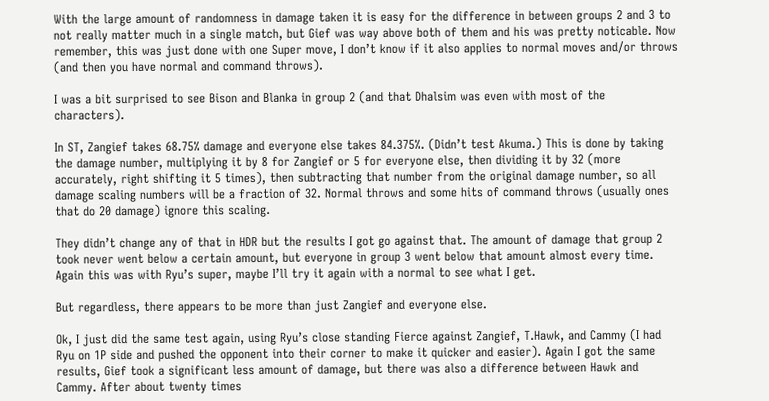With the large amount of randomness in damage taken it is easy for the difference in between groups 2 and 3 to not really matter much in a single match, but Gief was way above both of them and his was pretty noticable. Now remember, this was just done with one Super move, I don’t know if it also applies to normal moves and/or throws (and then you have normal and command throws).

I was a bit surprised to see Bison and Blanka in group 2 (and that Dhalsim was even with most of the characters).

In ST, Zangief takes 68.75% damage and everyone else takes 84.375%. (Didn’t test Akuma.) This is done by taking the damage number, multiplying it by 8 for Zangief or 5 for everyone else, then dividing it by 32 (more accurately, right shifting it 5 times), then subtracting that number from the original damage number, so all damage scaling numbers will be a fraction of 32. Normal throws and some hits of command throws (usually ones that do 20 damage) ignore this scaling.

They didn’t change any of that in HDR but the results I got go against that. The amount of damage that group 2 took never went below a certain amount, but everyone in group 3 went below that amount almost every time. Again this was with Ryu’s super, maybe I’ll try it again with a normal to see what I get.

But regardless, there appears to be more than just Zangief and everyone else.

Ok, I just did the same test again, using Ryu’s close standing Fierce against Zangief, T.Hawk, and Cammy (I had Ryu on 1P side and pushed the opponent into their corner to make it quicker and easier). Again I got the same results, Gief took a significant less amount of damage, but there was also a difference between Hawk and Cammy. After about twenty times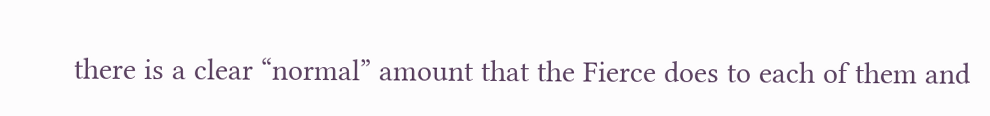there is a clear “normal” amount that the Fierce does to each of them and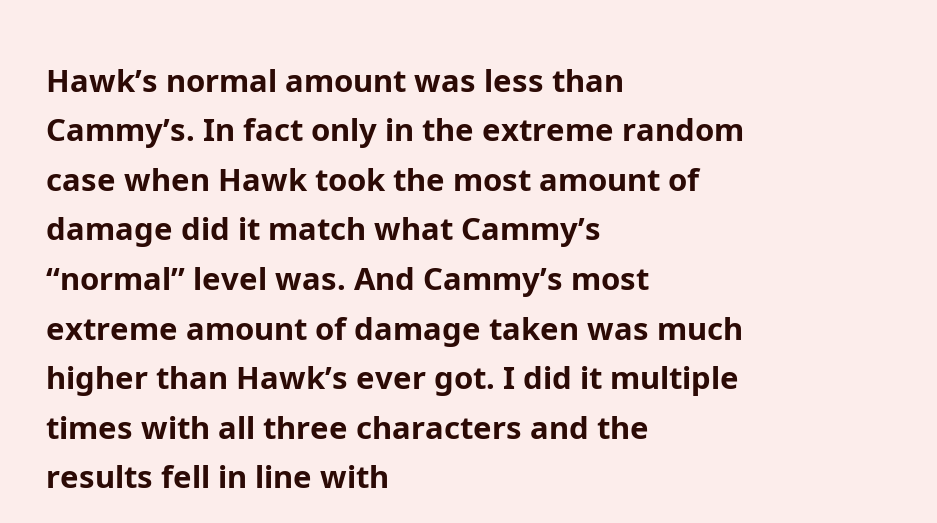Hawk’s normal amount was less than Cammy’s. In fact only in the extreme random case when Hawk took the most amount of damage did it match what Cammy’s “normal” level was. And Cammy’s most extreme amount of damage taken was much higher than Hawk’s ever got. I did it multiple times with all three characters and the results fell in line with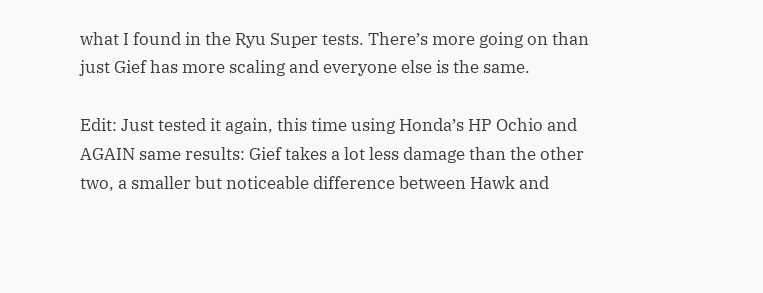what I found in the Ryu Super tests. There’s more going on than just Gief has more scaling and everyone else is the same.

Edit: Just tested it again, this time using Honda’s HP Ochio and AGAIN same results: Gief takes a lot less damage than the other two, a smaller but noticeable difference between Hawk and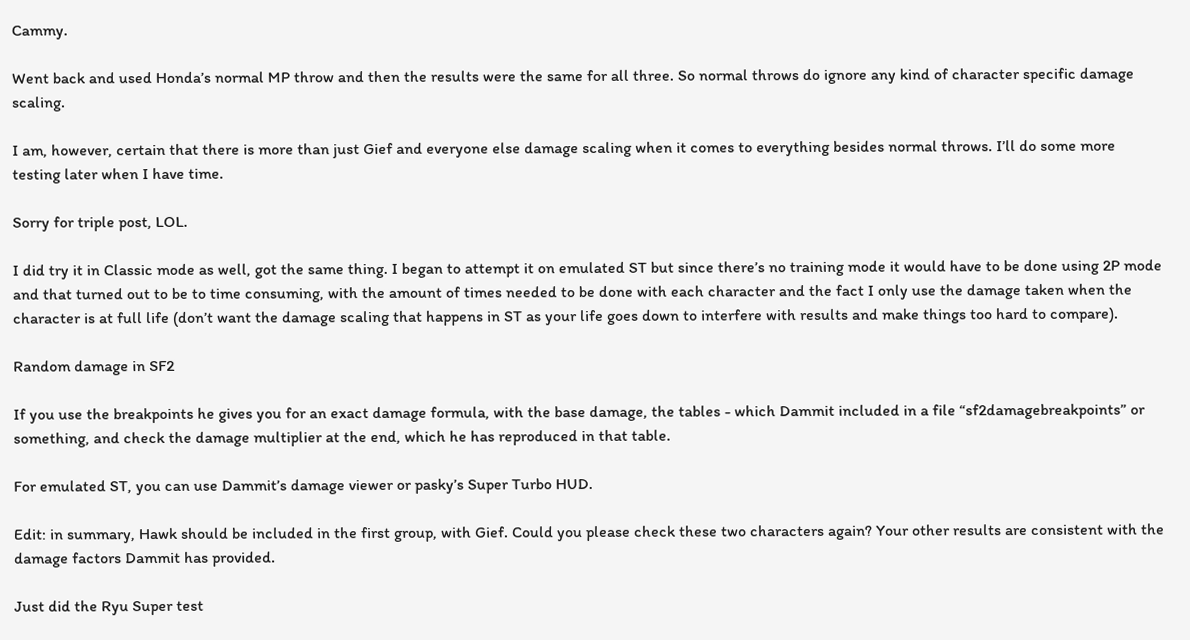Cammy.

Went back and used Honda’s normal MP throw and then the results were the same for all three. So normal throws do ignore any kind of character specific damage scaling.

I am, however, certain that there is more than just Gief and everyone else damage scaling when it comes to everything besides normal throws. I’ll do some more testing later when I have time.

Sorry for triple post, LOL.

I did try it in Classic mode as well, got the same thing. I began to attempt it on emulated ST but since there’s no training mode it would have to be done using 2P mode and that turned out to be to time consuming, with the amount of times needed to be done with each character and the fact I only use the damage taken when the character is at full life (don’t want the damage scaling that happens in ST as your life goes down to interfere with results and make things too hard to compare).

Random damage in SF2

If you use the breakpoints he gives you for an exact damage formula, with the base damage, the tables - which Dammit included in a file “sf2damagebreakpoints” or something, and check the damage multiplier at the end, which he has reproduced in that table.

For emulated ST, you can use Dammit’s damage viewer or pasky’s Super Turbo HUD.

Edit: in summary, Hawk should be included in the first group, with Gief. Could you please check these two characters again? Your other results are consistent with the damage factors Dammit has provided.

Just did the Ryu Super test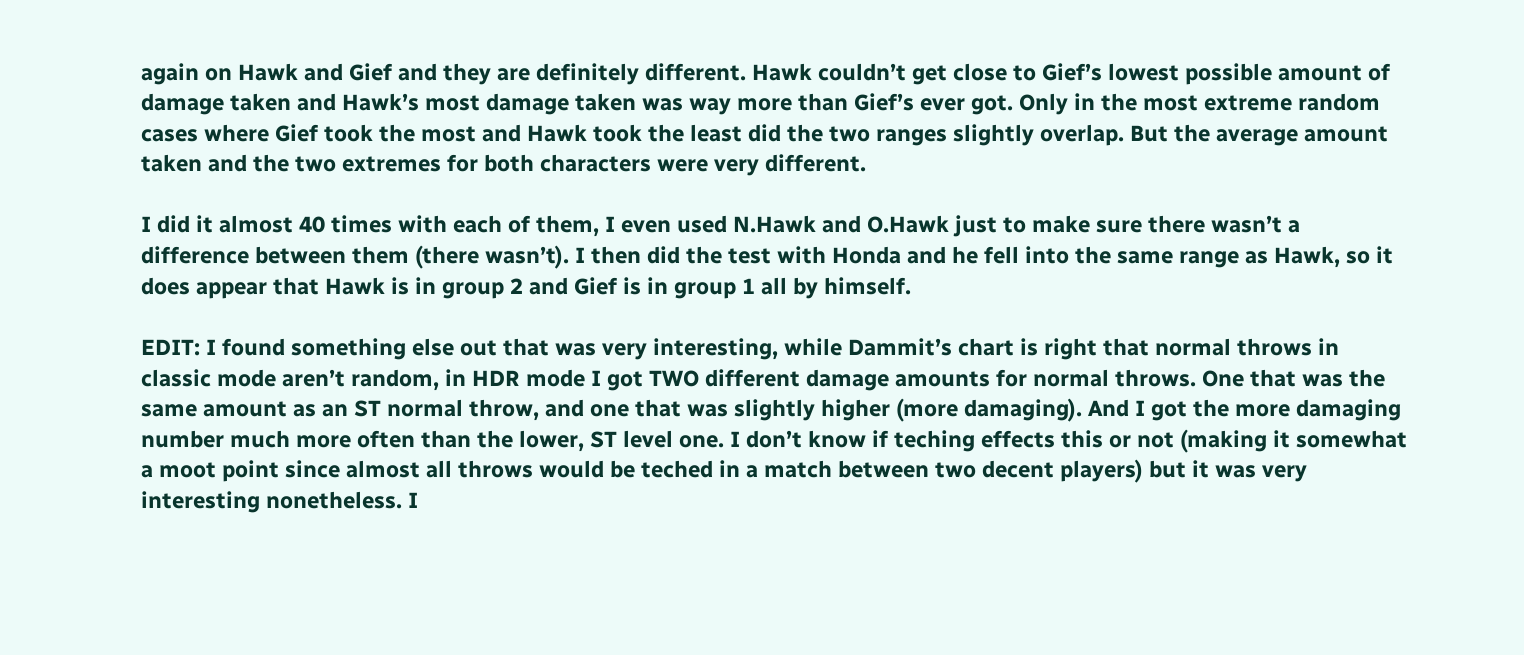again on Hawk and Gief and they are definitely different. Hawk couldn’t get close to Gief’s lowest possible amount of damage taken and Hawk’s most damage taken was way more than Gief’s ever got. Only in the most extreme random cases where Gief took the most and Hawk took the least did the two ranges slightly overlap. But the average amount taken and the two extremes for both characters were very different.

I did it almost 40 times with each of them, I even used N.Hawk and O.Hawk just to make sure there wasn’t a difference between them (there wasn’t). I then did the test with Honda and he fell into the same range as Hawk, so it does appear that Hawk is in group 2 and Gief is in group 1 all by himself.

EDIT: I found something else out that was very interesting, while Dammit’s chart is right that normal throws in classic mode aren’t random, in HDR mode I got TWO different damage amounts for normal throws. One that was the same amount as an ST normal throw, and one that was slightly higher (more damaging). And I got the more damaging number much more often than the lower, ST level one. I don’t know if teching effects this or not (making it somewhat a moot point since almost all throws would be teched in a match between two decent players) but it was very interesting nonetheless. I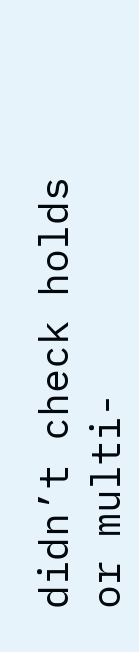didn’t check holds or multi-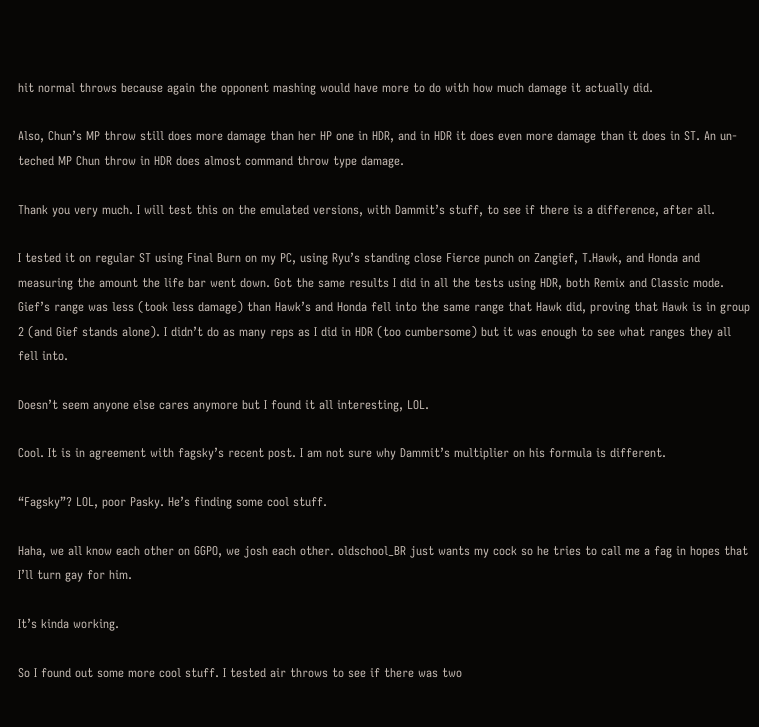hit normal throws because again the opponent mashing would have more to do with how much damage it actually did.

Also, Chun’s MP throw still does more damage than her HP one in HDR, and in HDR it does even more damage than it does in ST. An un-teched MP Chun throw in HDR does almost command throw type damage.

Thank you very much. I will test this on the emulated versions, with Dammit’s stuff, to see if there is a difference, after all.

I tested it on regular ST using Final Burn on my PC, using Ryu’s standing close Fierce punch on Zangief, T.Hawk, and Honda and measuring the amount the life bar went down. Got the same results I did in all the tests using HDR, both Remix and Classic mode. Gief’s range was less (took less damage) than Hawk’s and Honda fell into the same range that Hawk did, proving that Hawk is in group 2 (and Gief stands alone). I didn’t do as many reps as I did in HDR (too cumbersome) but it was enough to see what ranges they all fell into.

Doesn’t seem anyone else cares anymore but I found it all interesting, LOL.

Cool. It is in agreement with fagsky’s recent post. I am not sure why Dammit’s multiplier on his formula is different.

“Fagsky”? LOL, poor Pasky. He’s finding some cool stuff.

Haha, we all know each other on GGPO, we josh each other. oldschool_BR just wants my cock so he tries to call me a fag in hopes that I’ll turn gay for him.

It’s kinda working.

So I found out some more cool stuff. I tested air throws to see if there was two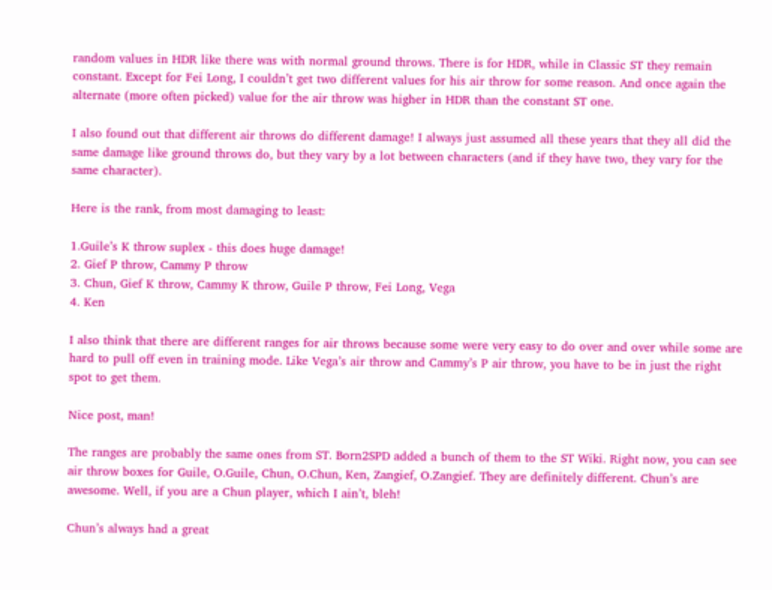random values in HDR like there was with normal ground throws. There is for HDR, while in Classic ST they remain constant. Except for Fei Long, I couldn’t get two different values for his air throw for some reason. And once again the alternate (more often picked) value for the air throw was higher in HDR than the constant ST one.

I also found out that different air throws do different damage! I always just assumed all these years that they all did the same damage like ground throws do, but they vary by a lot between characters (and if they have two, they vary for the same character).

Here is the rank, from most damaging to least:

1.Guile’s K throw suplex - this does huge damage!
2. Gief P throw, Cammy P throw
3. Chun, Gief K throw, Cammy K throw, Guile P throw, Fei Long, Vega
4. Ken

I also think that there are different ranges for air throws because some were very easy to do over and over while some are hard to pull off even in training mode. Like Vega’s air throw and Cammy’s P air throw, you have to be in just the right spot to get them.

Nice post, man!

The ranges are probably the same ones from ST. Born2SPD added a bunch of them to the ST Wiki. Right now, you can see air throw boxes for Guile, O.Guile, Chun, O.Chun, Ken, Zangief, O.Zangief. They are definitely different. Chun’s are awesome. Well, if you are a Chun player, which I ain’t, bleh!

Chun’s always had a great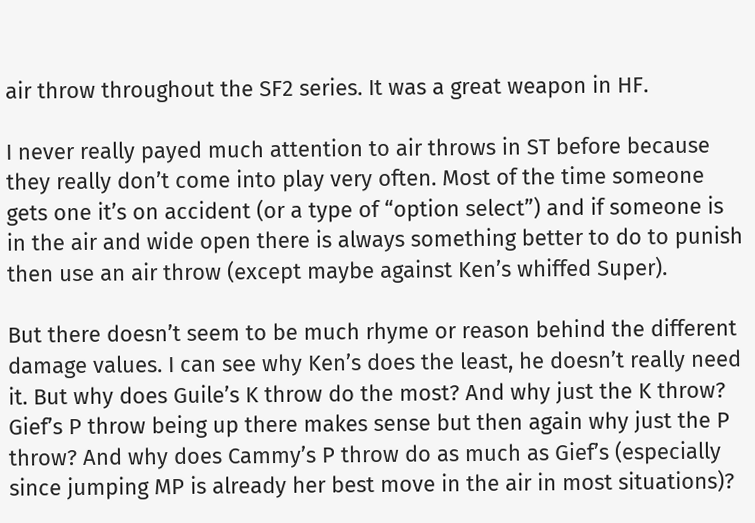air throw throughout the SF2 series. It was a great weapon in HF.

I never really payed much attention to air throws in ST before because they really don’t come into play very often. Most of the time someone gets one it’s on accident (or a type of “option select”) and if someone is in the air and wide open there is always something better to do to punish then use an air throw (except maybe against Ken’s whiffed Super).

But there doesn’t seem to be much rhyme or reason behind the different damage values. I can see why Ken’s does the least, he doesn’t really need it. But why does Guile’s K throw do the most? And why just the K throw? Gief’s P throw being up there makes sense but then again why just the P throw? And why does Cammy’s P throw do as much as Gief’s (especially since jumping MP is already her best move in the air in most situations)?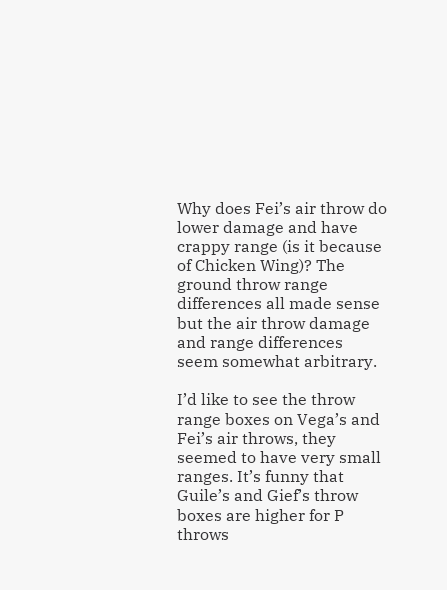Why does Fei’s air throw do lower damage and have crappy range (is it because of Chicken Wing)? The ground throw range differences all made sense but the air throw damage and range differences seem somewhat arbitrary.

I’d like to see the throw range boxes on Vega’s and Fei’s air throws, they seemed to have very small ranges. It’s funny that Guile’s and Gief’s throw boxes are higher for P throws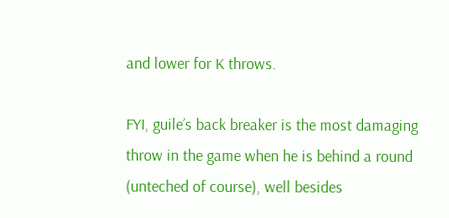and lower for K throws.

FYI, guile’s back breaker is the most damaging throw in the game when he is behind a round (unteched of course), well besides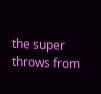the super throws from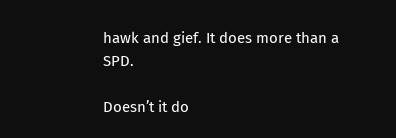hawk and gief. It does more than a SPD.

Doesn’t it do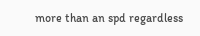more than an spd regardless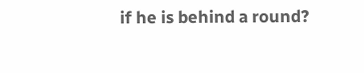if he is behind a round?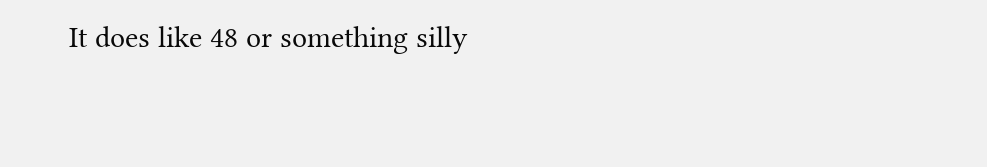It does like 48 or something silly